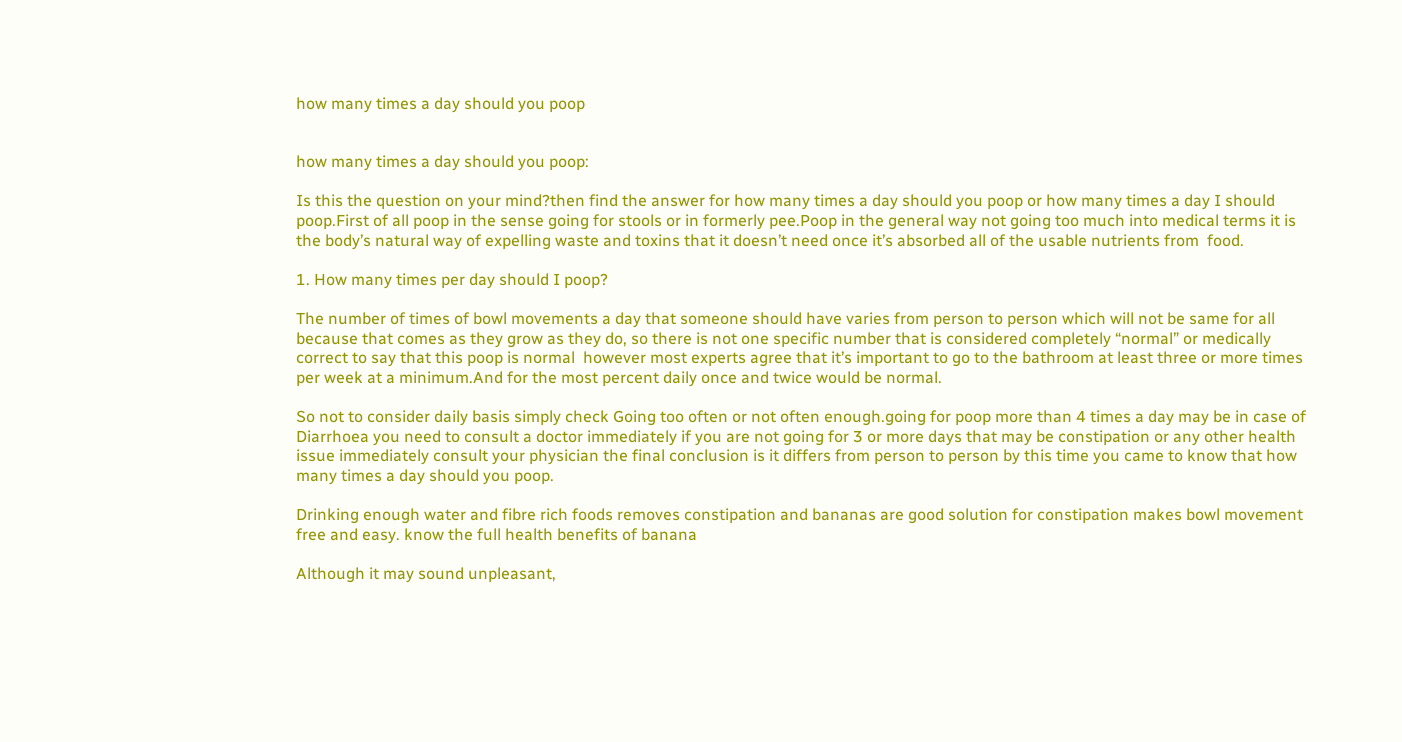how many times a day should you poop


how many times a day should you poop:

Is this the question on your mind?then find the answer for how many times a day should you poop or how many times a day I should poop.First of all poop in the sense going for stools or in formerly pee.Poop in the general way not going too much into medical terms it is the body’s natural way of expelling waste and toxins that it doesn’t need once it’s absorbed all of the usable nutrients from  food.

1. How many times per day should I poop?

The number of times of bowl movements a day that someone should have varies from person to person which will not be same for all because that comes as they grow as they do, so there is not one specific number that is considered completely “normal” or medically correct to say that this poop is normal  however most experts agree that it’s important to go to the bathroom at least three or more times per week at a minimum.And for the most percent daily once and twice would be normal.

So not to consider daily basis simply check Going too often or not often enough.going for poop more than 4 times a day may be in case of Diarrhoea you need to consult a doctor immediately if you are not going for 3 or more days that may be constipation or any other health issue immediately consult your physician the final conclusion is it differs from person to person by this time you came to know that how many times a day should you poop.

Drinking enough water and fibre rich foods removes constipation and bananas are good solution for constipation makes bowl movement free and easy. know the full health benefits of banana

Although it may sound unpleasant,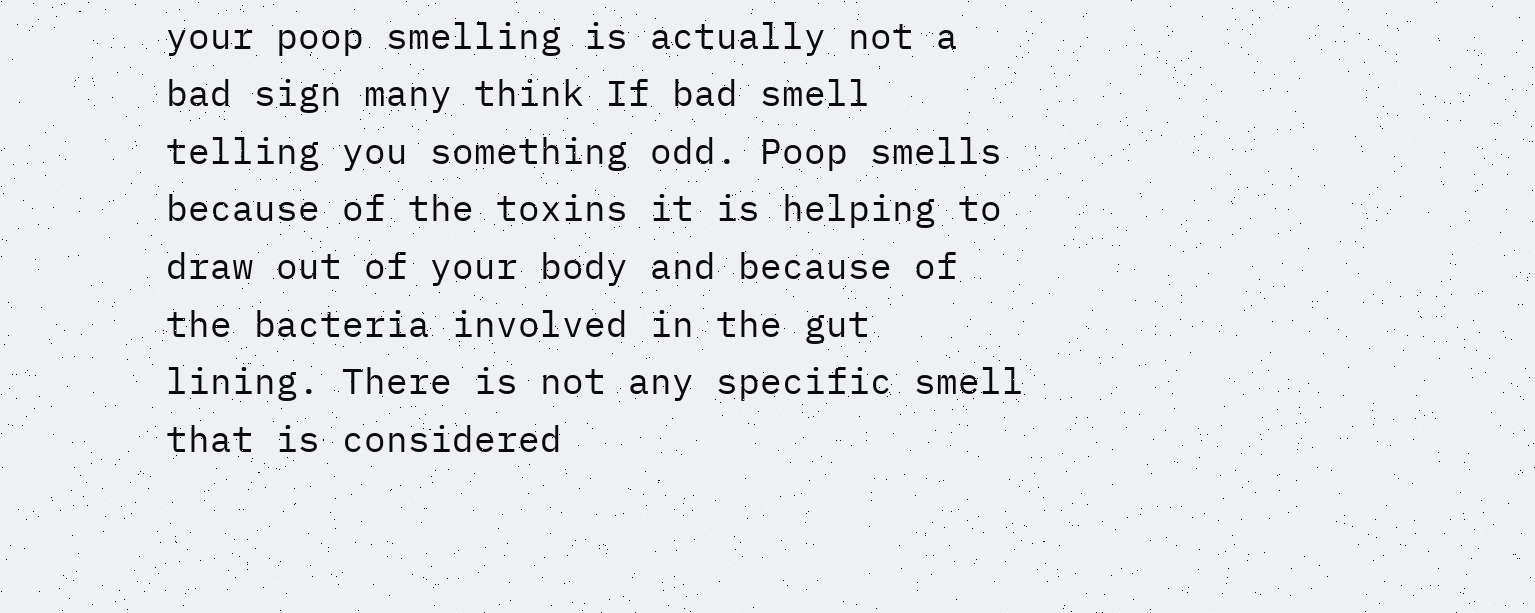your poop smelling is actually not a bad sign many think If bad smell telling you something odd. Poop smells because of the toxins it is helping to draw out of your body and because of the bacteria involved in the gut lining. There is not any specific smell that is considered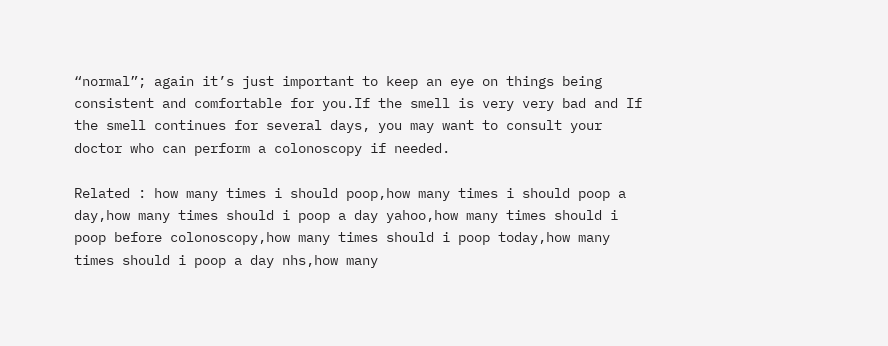“normal”; again it’s just important to keep an eye on things being consistent and comfortable for you.If the smell is very very bad and If the smell continues for several days, you may want to consult your doctor who can perform a colonoscopy if needed.

Related : how many times i should poop,how many times i should poop a day,how many times should i poop a day yahoo,how many times should i poop before colonoscopy,how many times should i poop today,how many times should i poop a day nhs,how many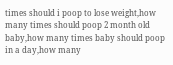times should i poop to lose weight,how many times should poop 2 month old baby,how many times baby should poop in a day,how many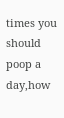times you should poop a day,how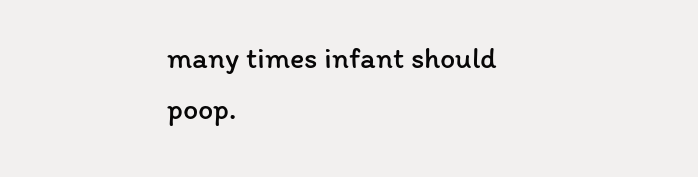many times infant should poop.